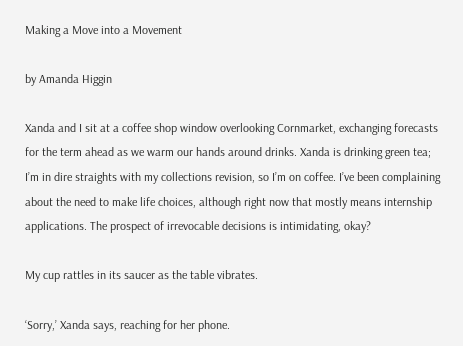Making a Move into a Movement

by Amanda Higgin

Xanda and I sit at a coffee shop window overlooking Cornmarket, exchanging forecasts for the term ahead as we warm our hands around drinks. Xanda is drinking green tea; I’m in dire straights with my collections revision, so I’m on coffee. I’ve been complaining about the need to make life choices, although right now that mostly means internship applications. The prospect of irrevocable decisions is intimidating, okay?

My cup rattles in its saucer as the table vibrates.

‘Sorry,’ Xanda says, reaching for her phone.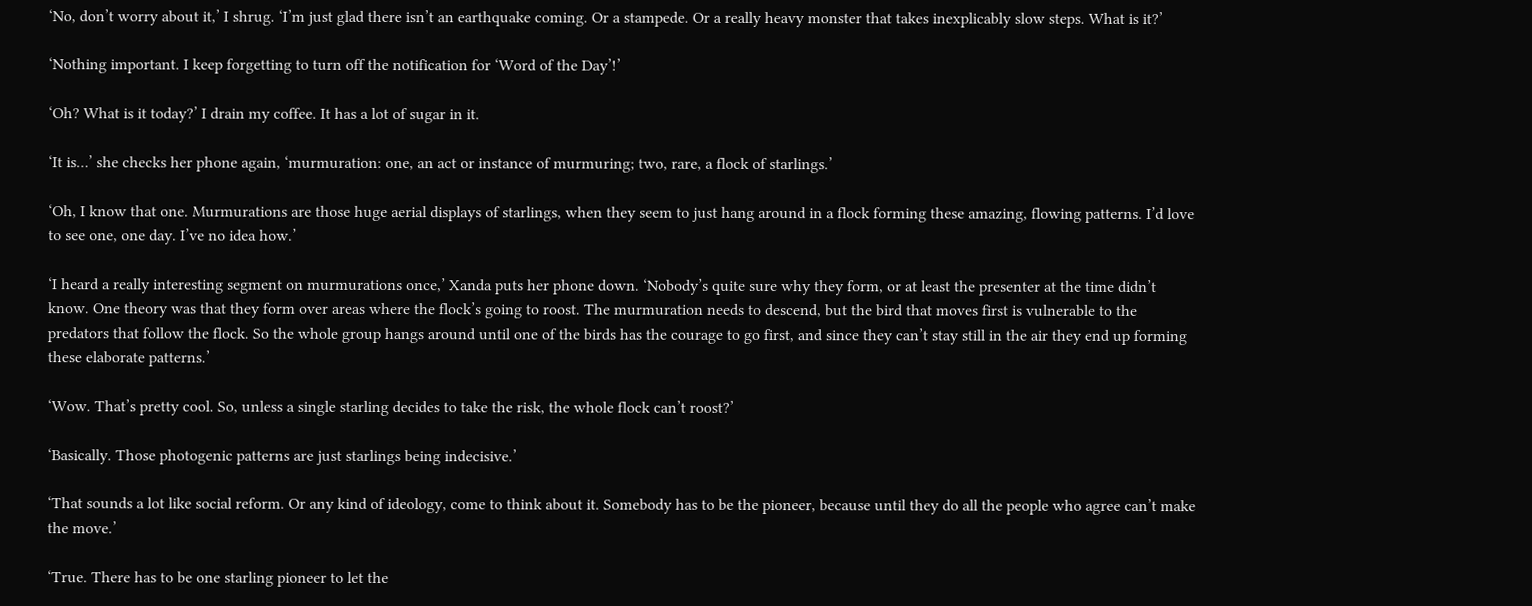‘No, don’t worry about it,’ I shrug. ‘I’m just glad there isn’t an earthquake coming. Or a stampede. Or a really heavy monster that takes inexplicably slow steps. What is it?’

‘Nothing important. I keep forgetting to turn off the notification for ‘Word of the Day’!’

‘Oh? What is it today?’ I drain my coffee. It has a lot of sugar in it.

‘It is…’ she checks her phone again, ‘murmuration: one, an act or instance of murmuring; two, rare, a flock of starlings.’

‘Oh, I know that one. Murmurations are those huge aerial displays of starlings, when they seem to just hang around in a flock forming these amazing, flowing patterns. I’d love to see one, one day. I’ve no idea how.’

‘I heard a really interesting segment on murmurations once,’ Xanda puts her phone down. ‘Nobody’s quite sure why they form, or at least the presenter at the time didn’t know. One theory was that they form over areas where the flock’s going to roost. The murmuration needs to descend, but the bird that moves first is vulnerable to the predators that follow the flock. So the whole group hangs around until one of the birds has the courage to go first, and since they can’t stay still in the air they end up forming these elaborate patterns.’

‘Wow. That’s pretty cool. So, unless a single starling decides to take the risk, the whole flock can’t roost?’

‘Basically. Those photogenic patterns are just starlings being indecisive.’

‘That sounds a lot like social reform. Or any kind of ideology, come to think about it. Somebody has to be the pioneer, because until they do all the people who agree can’t make the move.’

‘True. There has to be one starling pioneer to let the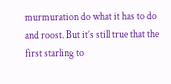murmuration do what it has to do and roost. But it’s still true that the first starling to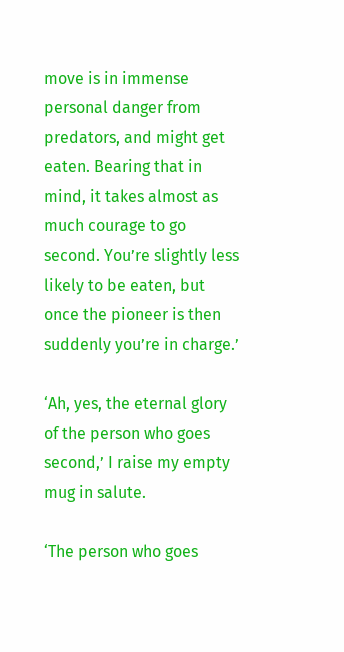move is in immense personal danger from predators, and might get eaten. Bearing that in mind, it takes almost as much courage to go second. You’re slightly less likely to be eaten, but once the pioneer is then suddenly you’re in charge.’

‘Ah, yes, the eternal glory of the person who goes second,’ I raise my empty mug in salute.

‘The person who goes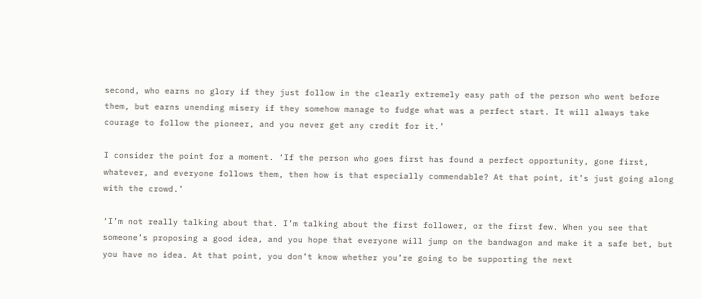second, who earns no glory if they just follow in the clearly extremely easy path of the person who went before them, but earns unending misery if they somehow manage to fudge what was a perfect start. It will always take courage to follow the pioneer, and you never get any credit for it.’

I consider the point for a moment. ‘If the person who goes first has found a perfect opportunity, gone first, whatever, and everyone follows them, then how is that especially commendable? At that point, it’s just going along with the crowd.’

‘I’m not really talking about that. I’m talking about the first follower, or the first few. When you see that someone’s proposing a good idea, and you hope that everyone will jump on the bandwagon and make it a safe bet, but you have no idea. At that point, you don’t know whether you’re going to be supporting the next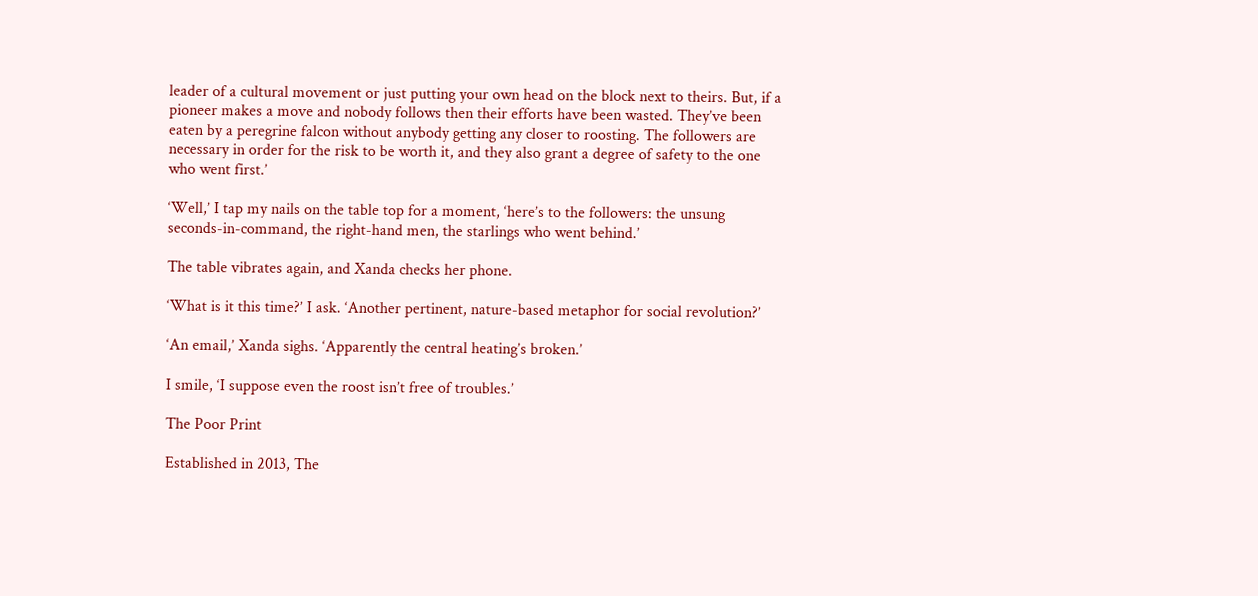leader of a cultural movement or just putting your own head on the block next to theirs. But, if a pioneer makes a move and nobody follows then their efforts have been wasted. They’ve been eaten by a peregrine falcon without anybody getting any closer to roosting. The followers are necessary in order for the risk to be worth it, and they also grant a degree of safety to the one who went first.’

‘Well,’ I tap my nails on the table top for a moment, ‘here’s to the followers: the unsung seconds-in-command, the right-hand men, the starlings who went behind.’

The table vibrates again, and Xanda checks her phone.

‘What is it this time?’ I ask. ‘Another pertinent, nature-based metaphor for social revolution?’

‘An email,’ Xanda sighs. ‘Apparently the central heating’s broken.’

I smile, ‘I suppose even the roost isn’t free of troubles.’

The Poor Print

Established in 2013, The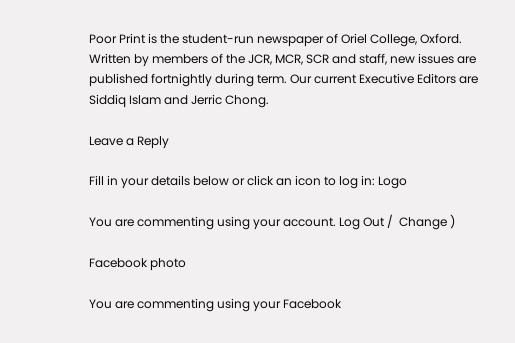Poor Print is the student-run newspaper of Oriel College, Oxford. Written by members of the JCR, MCR, SCR and staff, new issues are published fortnightly during term. Our current Executive Editors are Siddiq Islam and Jerric Chong.

Leave a Reply

Fill in your details below or click an icon to log in: Logo

You are commenting using your account. Log Out /  Change )

Facebook photo

You are commenting using your Facebook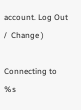account. Log Out /  Change )

Connecting to %s